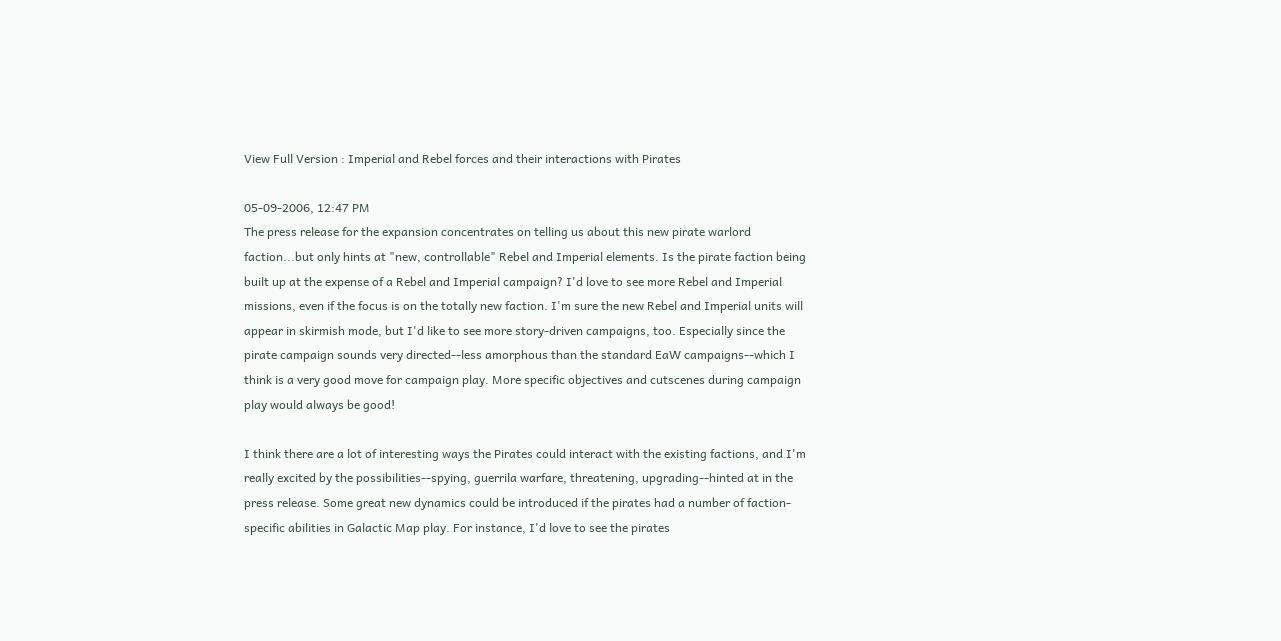View Full Version : Imperial and Rebel forces and their interactions with Pirates

05-09-2006, 12:47 PM
The press release for the expansion concentrates on telling us about this new pirate warlord faction...but only hints at "new, controllable" Rebel and Imperial elements. Is the pirate faction being built up at the expense of a Rebel and Imperial campaign? I'd love to see more Rebel and Imperial missions, even if the focus is on the totally new faction. I'm sure the new Rebel and Imperial units will appear in skirmish mode, but I'd like to see more story-driven campaigns, too. Especially since the pirate campaign sounds very directed--less amorphous than the standard EaW campaigns--which I think is a very good move for campaign play. More specific objectives and cutscenes during campaign play would always be good!

I think there are a lot of interesting ways the Pirates could interact with the existing factions, and I'm really excited by the possibilities--spying, guerrila warfare, threatening, upgrading--hinted at in the press release. Some great new dynamics could be introduced if the pirates had a number of faction-specific abilities in Galactic Map play. For instance, I'd love to see the pirates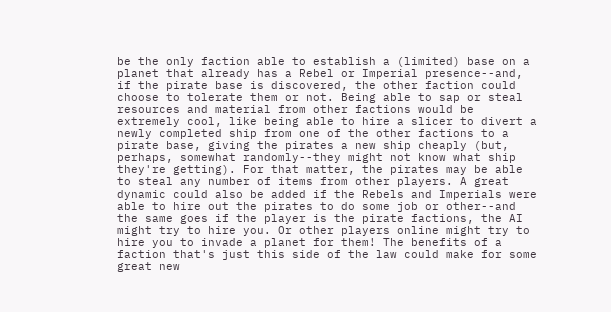be the only faction able to establish a (limited) base on a planet that already has a Rebel or Imperial presence--and, if the pirate base is discovered, the other faction could choose to tolerate them or not. Being able to sap or steal resources and material from other factions would be extremely cool, like being able to hire a slicer to divert a newly completed ship from one of the other factions to a pirate base, giving the pirates a new ship cheaply (but, perhaps, somewhat randomly--they might not know what ship they're getting). For that matter, the pirates may be able to steal any number of items from other players. A great dynamic could also be added if the Rebels and Imperials were able to hire out the pirates to do some job or other--and the same goes if the player is the pirate factions, the AI might try to hire you. Or other players online might try to hire you to invade a planet for them! The benefits of a faction that's just this side of the law could make for some great new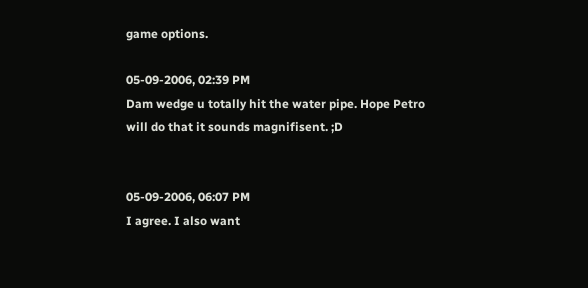game options.

05-09-2006, 02:39 PM
Dam wedge u totally hit the water pipe. Hope Petro will do that it sounds magnifisent. ;D


05-09-2006, 06:07 PM
I agree. I also want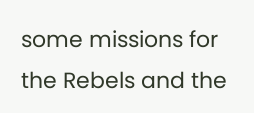some missions for the Rebels and the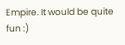Empire. It would be quite fun :)